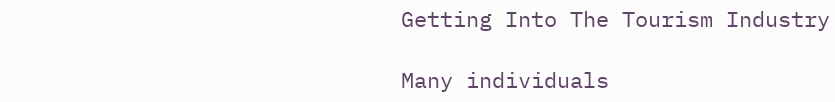Getting Into The Tourism Industry

Many individuals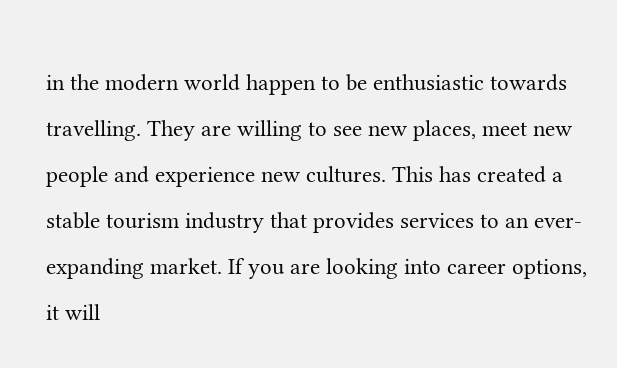in the modern world happen to be enthusiastic towards travelling. They are willing to see new places, meet new people and experience new cultures. This has created a stable tourism industry that provides services to an ever-expanding market. If you are looking into career options, it will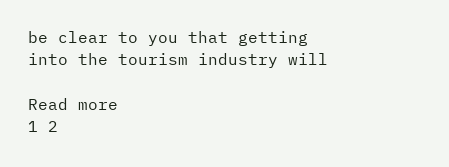be clear to you that getting into the tourism industry will

Read more
1 2